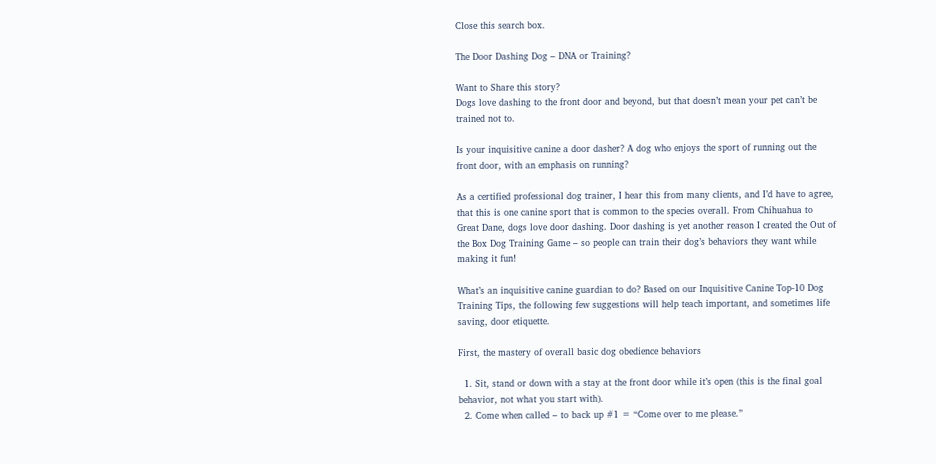Close this search box.

The Door Dashing Dog – DNA or Training?

Want to Share this story?
Dogs love dashing to the front door and beyond, but that doesn’t mean your pet can’t be trained not to.

Is your inquisitive canine a door dasher? A dog who enjoys the sport of running out the front door, with an emphasis on running?

As a certified professional dog trainer, I hear this from many clients, and I’d have to agree, that this is one canine sport that is common to the species overall. From Chihuahua to Great Dane, dogs love door dashing. Door dashing is yet another reason I created the Out of the Box Dog Training Game – so people can train their dog’s behaviors they want while making it fun!

What’s an inquisitive canine guardian to do? Based on our Inquisitive Canine Top-10 Dog Training Tips, the following few suggestions will help teach important, and sometimes life saving, door etiquette.

First, the mastery of overall basic dog obedience behaviors

  1. Sit, stand or down with a stay at the front door while it’s open (this is the final goal behavior, not what you start with).
  2. Come when called – to back up #1 = “Come over to me please.”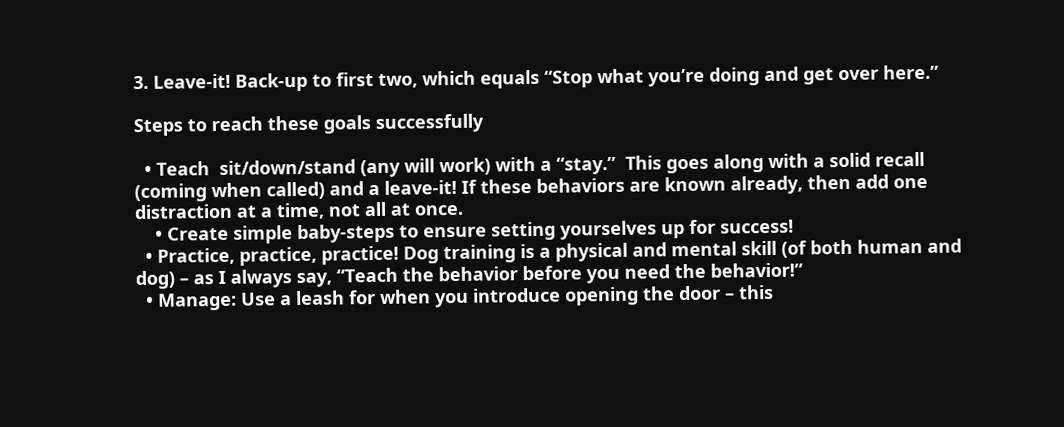3. Leave-it! Back-up to first two, which equals “Stop what you’re doing and get over here.”

Steps to reach these goals successfully

  • Teach  sit/down/stand (any will work) with a “stay.”  This goes along with a solid recall (coming when called) and a leave-it! If these behaviors are known already, then add one distraction at a time, not all at once.
    • Create simple baby-steps to ensure setting yourselves up for success!
  • Practice, practice, practice! Dog training is a physical and mental skill (of both human and dog) – as I always say, “Teach the behavior before you need the behavior!”
  • Manage: Use a leash for when you introduce opening the door – this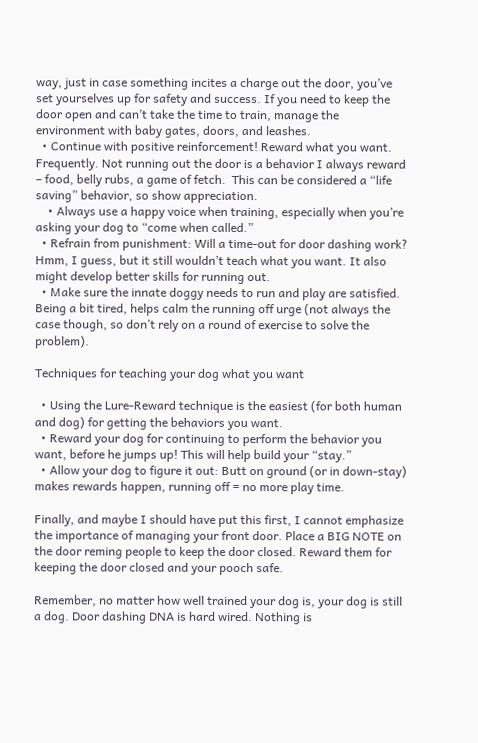way, just in case something incites a charge out the door, you’ve set yourselves up for safety and success. If you need to keep the door open and can’t take the time to train, manage the environment with baby gates, doors, and leashes.
  • Continue with positive reinforcement! Reward what you want. Frequently. Not running out the door is a behavior I always reward – food, belly rubs, a game of fetch.  This can be considered a “life saving” behavior, so show appreciation.
    • Always use a happy voice when training, especially when you’re asking your dog to “come when called.”
  • Refrain from punishment: Will a time-out for door dashing work? Hmm, I guess, but it still wouldn’t teach what you want. It also might develop better skills for running out.
  • Make sure the innate doggy needs to run and play are satisfied. Being a bit tired, helps calm the running off urge (not always the case though, so don’t rely on a round of exercise to solve the problem).

Techniques for teaching your dog what you want

  • Using the Lure-Reward technique is the easiest (for both human and dog) for getting the behaviors you want.
  • Reward your dog for continuing to perform the behavior you want, before he jumps up! This will help build your “stay.”
  • Allow your dog to figure it out: Butt on ground (or in down-stay) makes rewards happen, running off = no more play time.

Finally, and maybe I should have put this first, I cannot emphasize the importance of managing your front door. Place a BIG NOTE on the door reming people to keep the door closed. Reward them for keeping the door closed and your pooch safe.

Remember, no matter how well trained your dog is, your dog is still a dog. Door dashing DNA is hard wired. Nothing is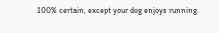100% certain, except your dog enjoys running.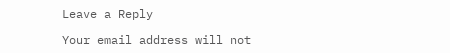Leave a Reply

Your email address will not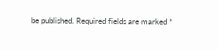be published. Required fields are marked *